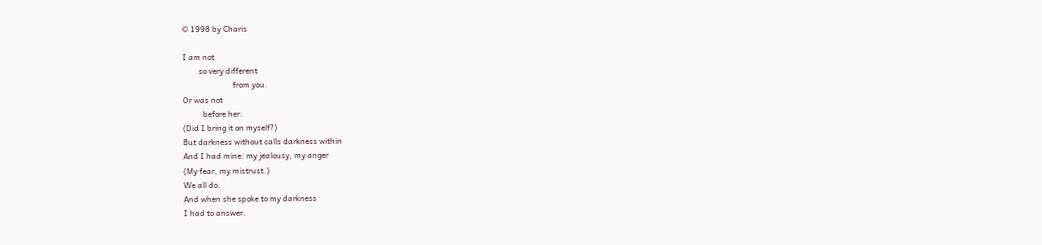© 1998 by Charis

I am not
        so very different
                         from you.
Or was not
          before her.
(Did I bring it on myself?)
But darkness without calls darkness within
And I had mine: my jealousy, my anger
(My fear, my mistrust.)
We all do.
And when she spoke to my darkness
I had to answer.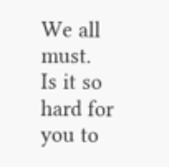We all must.
Is it so hard for you to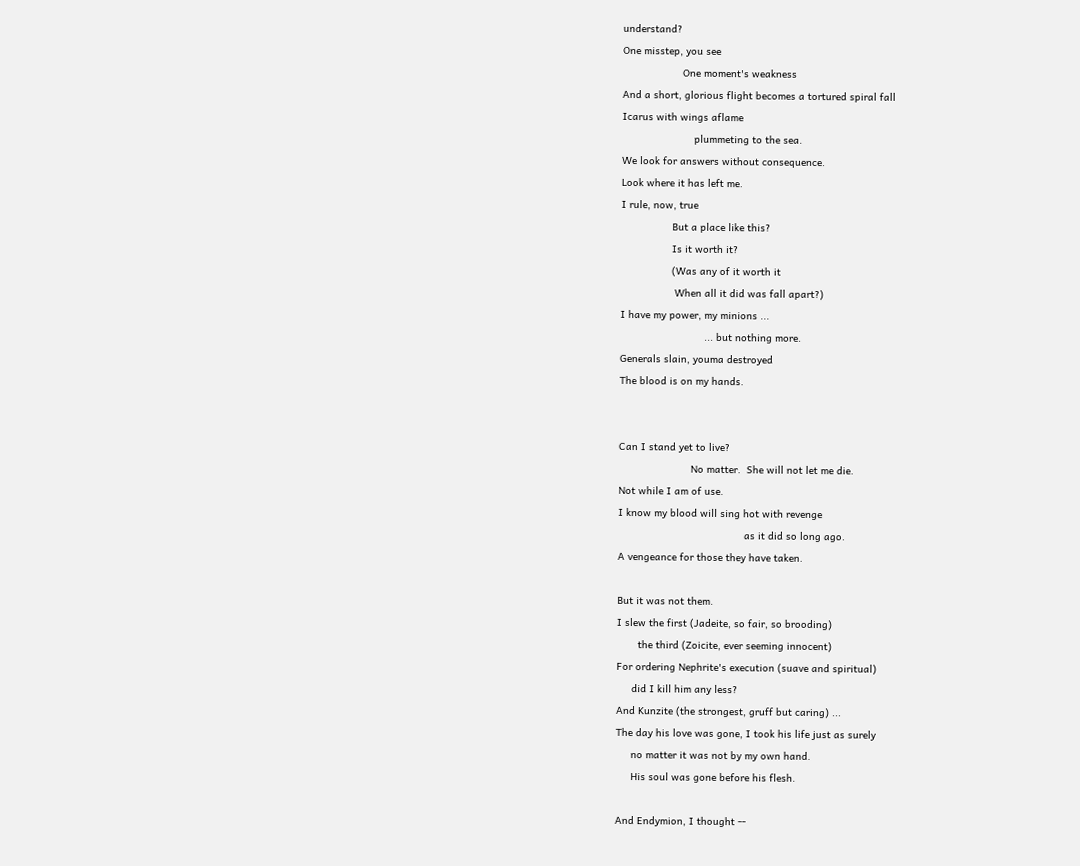understand?
One misstep, you see
                    One moment's weakness
And a short, glorious flight becomes a tortured spiral fall
Icarus with wings aflame
                        plummeting to the sea.
We look for answers without consequence.
Look where it has left me.
I rule, now, true
                 But a place like this?
                 Is it worth it?
                 (Was any of it worth it
                  When all it did was fall apart?)
I have my power, my minions ...
                            ... but nothing more.
Generals slain, youma destroyed
The blood is on my hands.


Can I stand yet to live?
                        No matter.  She will not let me die.
Not while I am of use.
I know my blood will sing hot with revenge
                                          as it did so long ago.
A vengeance for those they have taken.

But it was not them.
I slew the first (Jadeite, so fair, so brooding)
       the third (Zoicite, ever seeming innocent)
For ordering Nephrite's execution (suave and spiritual)
     did I kill him any less?
And Kunzite (the strongest, gruff but caring) ...
The day his love was gone, I took his life just as surely
     no matter it was not by my own hand.
     His soul was gone before his flesh.

And Endymion, I thought --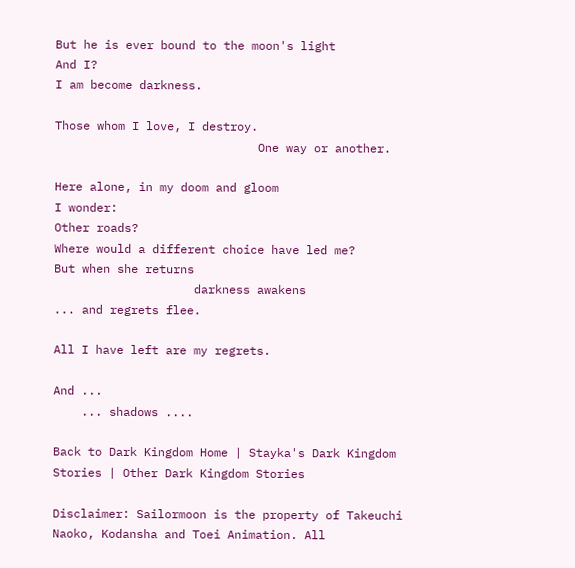But he is ever bound to the moon's light
And I?
I am become darkness.

Those whom I love, I destroy.
                             One way or another.

Here alone, in my doom and gloom
I wonder:
Other roads?
Where would a different choice have led me?
But when she returns
                    darkness awakens
... and regrets flee.

All I have left are my regrets.

And ...
    ... shadows ....

Back to Dark Kingdom Home | Stayka's Dark Kingdom Stories | Other Dark Kingdom Stories

Disclaimer: Sailormoon is the property of Takeuchi Naoko, Kodansha and Toei Animation. All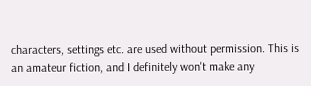characters, settings etc. are used without permission. This is an amateur fiction, and I definitely won't make any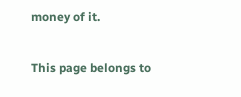money of it.

This page belongs to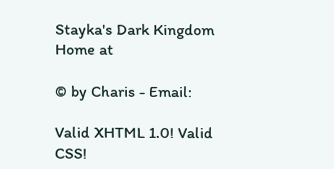Stayka's Dark Kingdom Home at

© by Charis - Email:

Valid XHTML 1.0! Valid CSS!